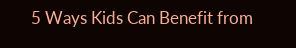5 Ways Kids Can Benefit from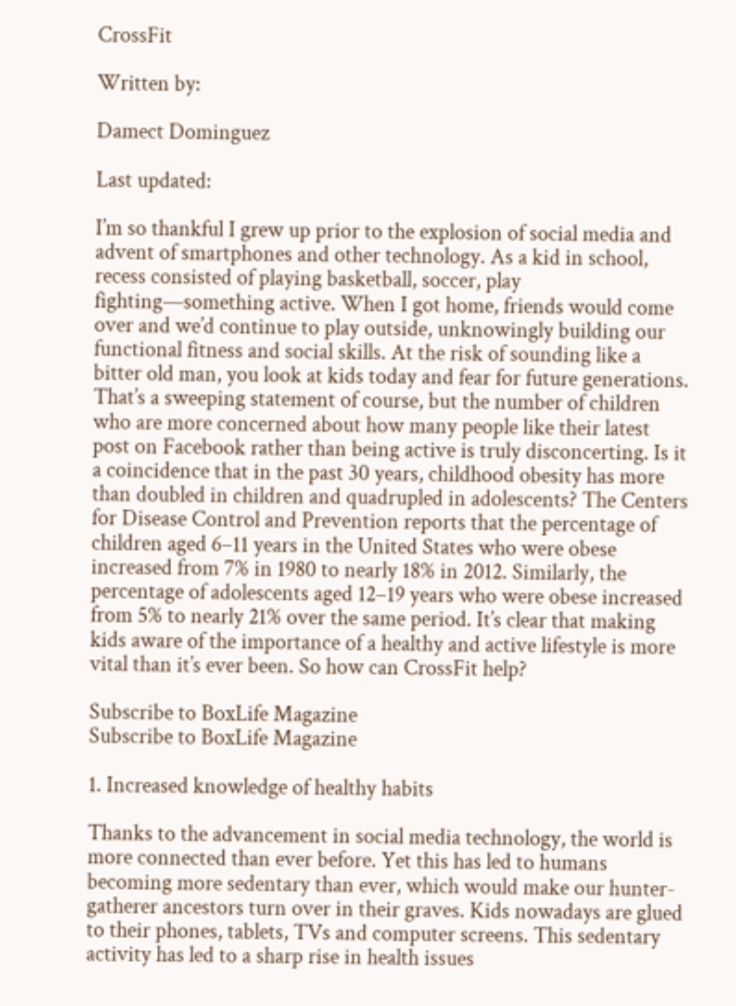CrossFit

Written by:

Damect Dominguez

Last updated:

I’m so thankful I grew up prior to the explosion of social media and advent of smartphones and other technology. As a kid in school, recess consisted of playing basketball, soccer, play fighting—something active. When I got home, friends would come over and we’d continue to play outside, unknowingly building our functional fitness and social skills. At the risk of sounding like a bitter old man, you look at kids today and fear for future generations. That’s a sweeping statement of course, but the number of children who are more concerned about how many people like their latest post on Facebook rather than being active is truly disconcerting. Is it a coincidence that in the past 30 years, childhood obesity has more than doubled in children and quadrupled in adolescents? The Centers for Disease Control and Prevention reports that the percentage of children aged 6–11 years in the United States who were obese increased from 7% in 1980 to nearly 18% in 2012. Similarly, the percentage of adolescents aged 12–19 years who were obese increased from 5% to nearly 21% over the same period. It’s clear that making kids aware of the importance of a healthy and active lifestyle is more vital than it’s ever been. So how can CrossFit help?

Subscribe to BoxLife Magazine
Subscribe to BoxLife Magazine

1. Increased knowledge of healthy habits

Thanks to the advancement in social media technology, the world is more connected than ever before. Yet this has led to humans becoming more sedentary than ever, which would make our hunter-gatherer ancestors turn over in their graves. Kids nowadays are glued to their phones, tablets, TVs and computer screens. This sedentary activity has led to a sharp rise in health issues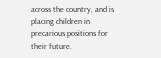across the country, and is placing children in precarious positions for their future.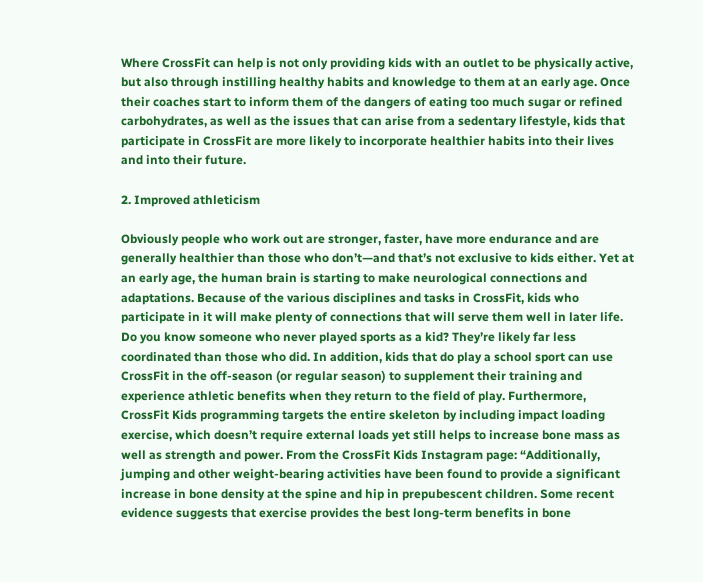Where CrossFit can help is not only providing kids with an outlet to be physically active, but also through instilling healthy habits and knowledge to them at an early age. Once their coaches start to inform them of the dangers of eating too much sugar or refined carbohydrates, as well as the issues that can arise from a sedentary lifestyle, kids that participate in CrossFit are more likely to incorporate healthier habits into their lives and into their future.

2. Improved athleticism

Obviously people who work out are stronger, faster, have more endurance and are generally healthier than those who don’t—and that’s not exclusive to kids either. Yet at an early age, the human brain is starting to make neurological connections and adaptations. Because of the various disciplines and tasks in CrossFit, kids who participate in it will make plenty of connections that will serve them well in later life. Do you know someone who never played sports as a kid? They’re likely far less coordinated than those who did. In addition, kids that do play a school sport can use CrossFit in the off-season (or regular season) to supplement their training and experience athletic benefits when they return to the field of play. Furthermore, CrossFit Kids programming targets the entire skeleton by including impact loading exercise, which doesn’t require external loads yet still helps to increase bone mass as well as strength and power. From the CrossFit Kids Instagram page: “Additionally, jumping and other weight-bearing activities have been found to provide a significant increase in bone density at the spine and hip in prepubescent children. Some recent evidence suggests that exercise provides the best long-term benefits in bone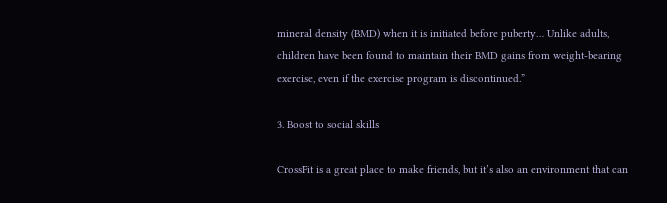mineral density (BMD) when it is initiated before puberty… Unlike adults, children have been found to maintain their BMD gains from weight-bearing exercise, even if the exercise program is discontinued.”

3. Boost to social skills

CrossFit is a great place to make friends, but it’s also an environment that can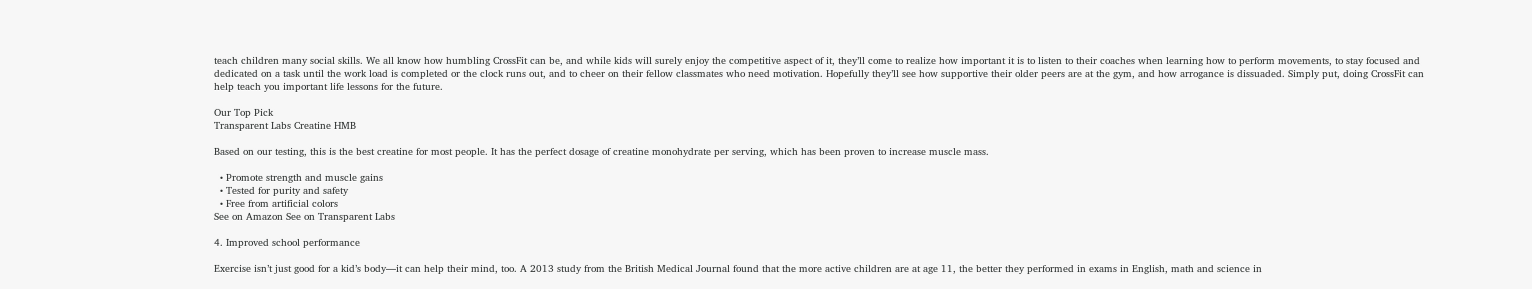teach children many social skills. We all know how humbling CrossFit can be, and while kids will surely enjoy the competitive aspect of it, they’ll come to realize how important it is to listen to their coaches when learning how to perform movements, to stay focused and dedicated on a task until the work load is completed or the clock runs out, and to cheer on their fellow classmates who need motivation. Hopefully they’ll see how supportive their older peers are at the gym, and how arrogance is dissuaded. Simply put, doing CrossFit can help teach you important life lessons for the future.

Our Top Pick
Transparent Labs Creatine HMB

Based on our testing, this is the best creatine for most people. It has the perfect dosage of creatine monohydrate per serving, which has been proven to increase muscle mass.

  • Promote strength and muscle gains
  • Tested for purity and safety
  • Free from artificial colors
See on Amazon See on Transparent Labs

4. Improved school performance

Exercise isn’t just good for a kid’s body—it can help their mind, too. A 2013 study from the British Medical Journal found that the more active children are at age 11, the better they performed in exams in English, math and science in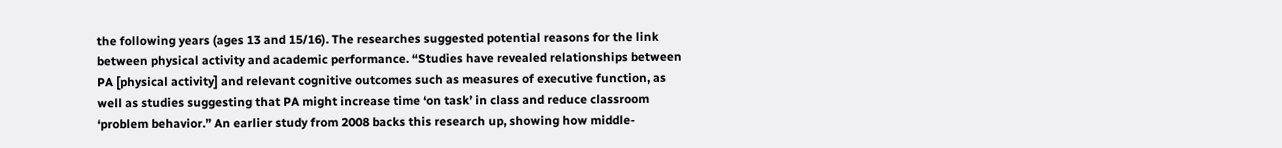the following years (ages 13 and 15/16). The researches suggested potential reasons for the link between physical activity and academic performance. “Studies have revealed relationships between PA [physical activity] and relevant cognitive outcomes such as measures of executive function, as well as studies suggesting that PA might increase time ‘on task’ in class and reduce classroom ‘problem behavior.” An earlier study from 2008 backs this research up, showing how middle-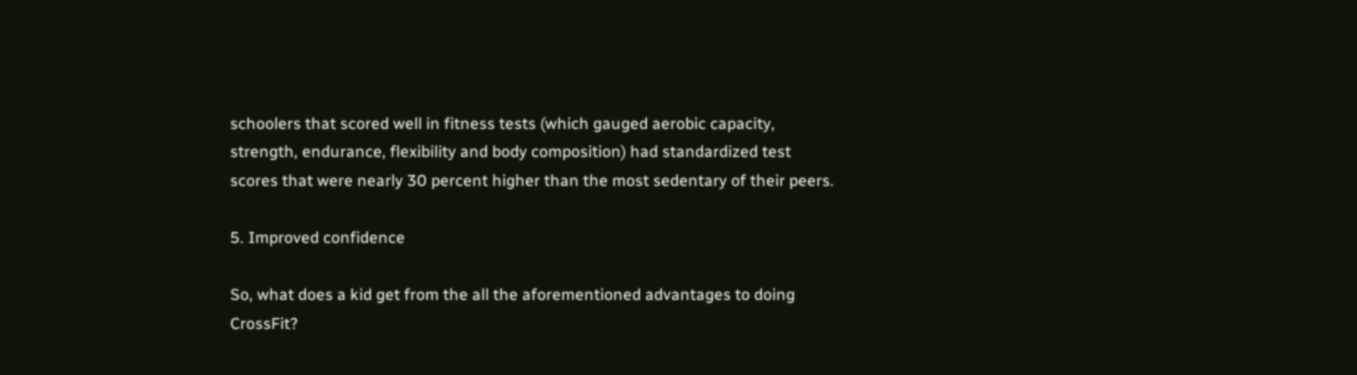schoolers that scored well in fitness tests (which gauged aerobic capacity, strength, endurance, flexibility and body composition) had standardized test scores that were nearly 30 percent higher than the most sedentary of their peers.

5. Improved confidence

So, what does a kid get from the all the aforementioned advantages to doing CrossFit?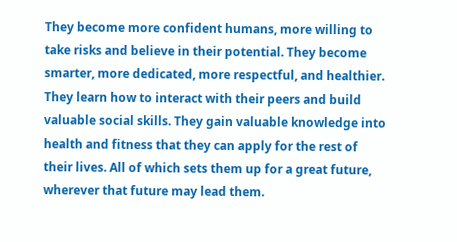They become more confident humans, more willing to take risks and believe in their potential. They become smarter, more dedicated, more respectful, and healthier. They learn how to interact with their peers and build valuable social skills. They gain valuable knowledge into health and fitness that they can apply for the rest of their lives. All of which sets them up for a great future, wherever that future may lead them.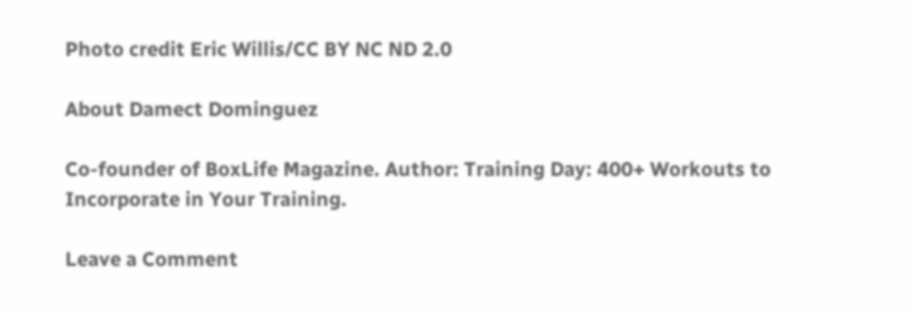Photo credit Eric Willis/CC BY NC ND 2.0

About Damect Dominguez

Co-founder of BoxLife Magazine. Author: Training Day: 400+ Workouts to Incorporate in Your Training.

Leave a Comment